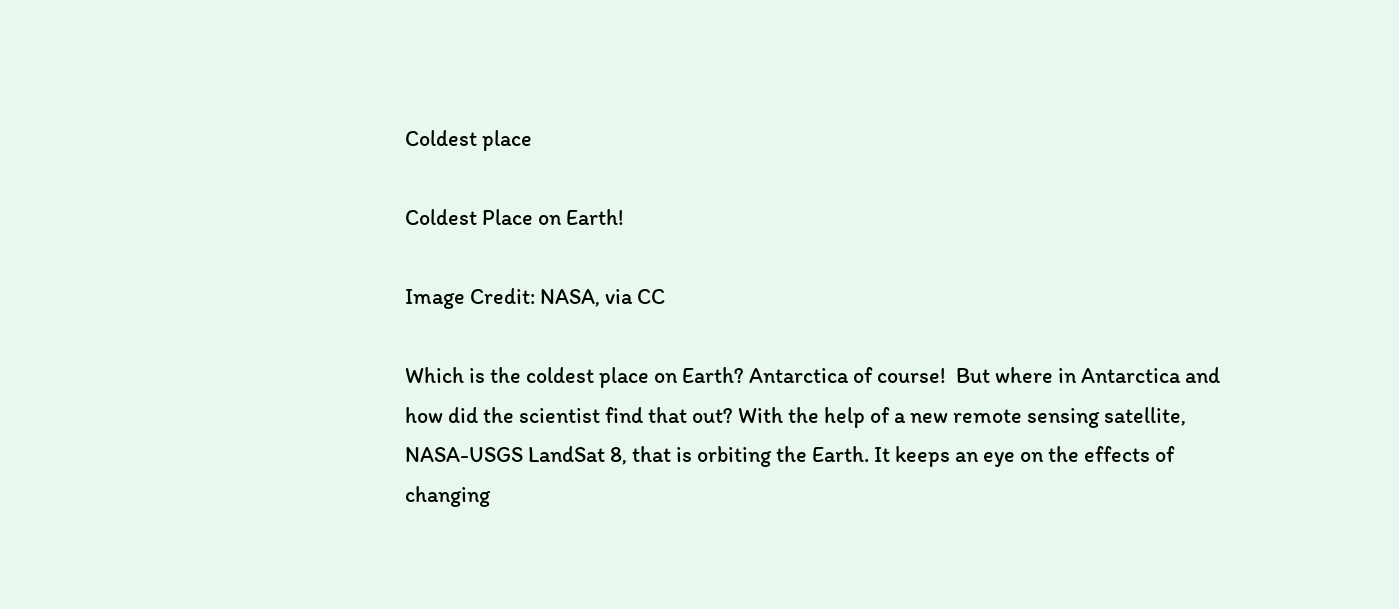Coldest place

Coldest Place on Earth!

Image Credit: NASA, via CC

Which is the coldest place on Earth? Antarctica of course!  But where in Antarctica and how did the scientist find that out? With the help of a new remote sensing satellite, NASA-USGS LandSat 8, that is orbiting the Earth. It keeps an eye on the effects of changing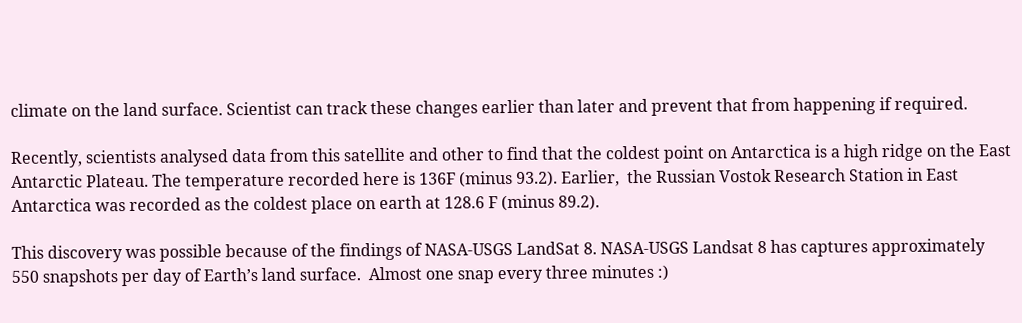climate on the land surface. Scientist can track these changes earlier than later and prevent that from happening if required.

Recently, scientists analysed data from this satellite and other to find that the coldest point on Antarctica is a high ridge on the East Antarctic Plateau. The temperature recorded here is 136F (minus 93.2). Earlier,  the Russian Vostok Research Station in East Antarctica was recorded as the coldest place on earth at 128.6 F (minus 89.2).

This discovery was possible because of the findings of NASA-USGS LandSat 8. NASA-USGS Landsat 8 has captures approximately 550 snapshots per day of Earth’s land surface.  Almost one snap every three minutes :)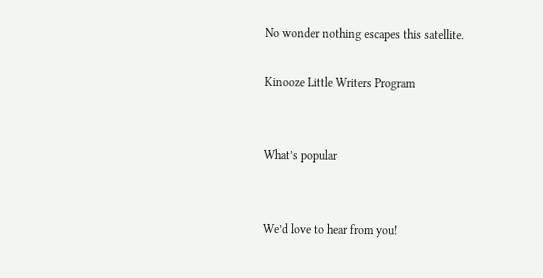No wonder nothing escapes this satellite.

Kinooze Little Writers Program


What’s popular


We’d love to hear from you!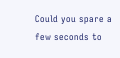Could you spare a few seconds to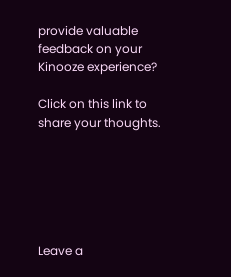provide valuable feedback on your Kinooze experience?

Click on this link to share your thoughts.






Leave a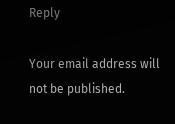Reply

Your email address will not be published.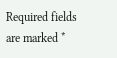Required fields are marked *